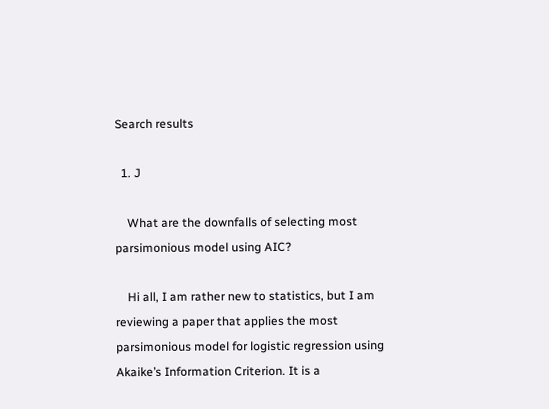Search results

  1. J

    What are the downfalls of selecting most parsimonious model using AIC?

    Hi all, I am rather new to statistics, but I am reviewing a paper that applies the most parsimonious model for logistic regression using Akaike’s Information Criterion. It is a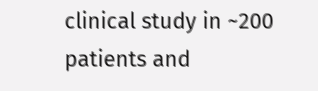clinical study in ~200 patients and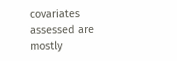covariates assessed are mostly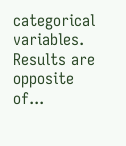categorical variables. Results are opposite of...